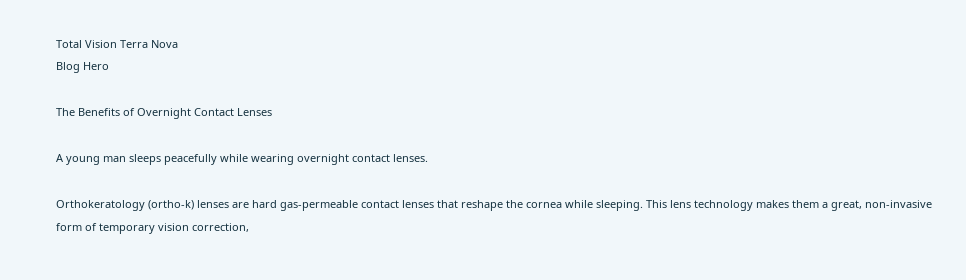Total Vision Terra Nova
Blog Hero

The Benefits of Overnight Contact Lenses

A young man sleeps peacefully while wearing overnight contact lenses.

Orthokeratology (ortho-k) lenses are hard gas-permeable contact lenses that reshape the cornea while sleeping. This lens technology makes them a great, non-invasive form of temporary vision correction,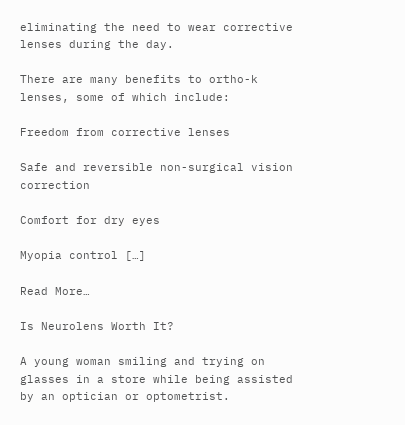eliminating the need to wear corrective lenses during the day.

There are many benefits to ortho-k lenses, some of which include:

Freedom from corrective lenses

Safe and reversible non-surgical vision correction

Comfort for dry eyes

Myopia control […]

Read More…

Is Neurolens Worth It?

A young woman smiling and trying on glasses in a store while being assisted by an optician or optometrist.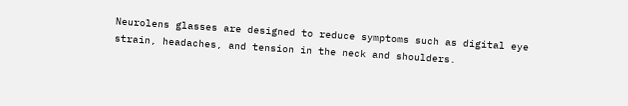Neurolens glasses are designed to reduce symptoms such as digital eye strain, headaches, and tension in the neck and shoulders.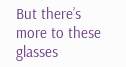But there’s more to these glasses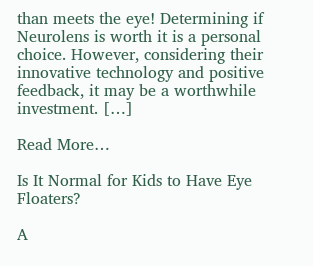than meets the eye! Determining if Neurolens is worth it is a personal choice. However, considering their innovative technology and positive feedback, it may be a worthwhile investment. […]

Read More…

Is It Normal for Kids to Have Eye Floaters?

A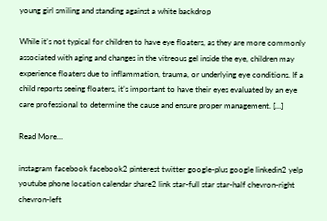young girl smiling and standing against a white backdrop

While it’s not typical for children to have eye floaters, as they are more commonly associated with aging and changes in the vitreous gel inside the eye, children may experience floaters due to inflammation, trauma, or underlying eye conditions. If a child reports seeing floaters, it’s important to have their eyes evaluated by an eye care professional to determine the cause and ensure proper management. […]

Read More…

instagram facebook facebook2 pinterest twitter google-plus google linkedin2 yelp youtube phone location calendar share2 link star-full star star-half chevron-right chevron-left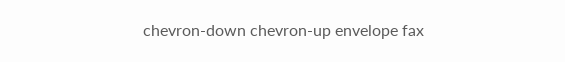chevron-down chevron-up envelope fax